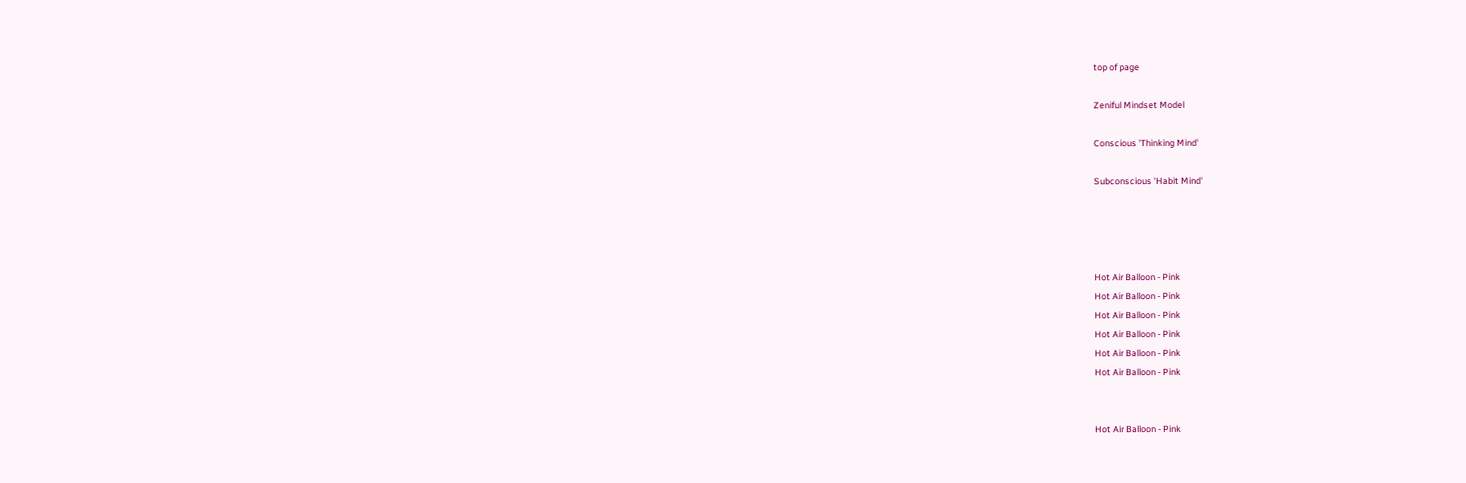top of page

Zeniful Mindset Model

Conscious 'Thinking Mind'

Subconscious 'Habit Mind'




Hot Air Balloon - Pink
Hot Air Balloon - Pink
Hot Air Balloon - Pink
Hot Air Balloon - Pink
Hot Air Balloon - Pink
Hot Air Balloon - Pink


Hot Air Balloon - Pink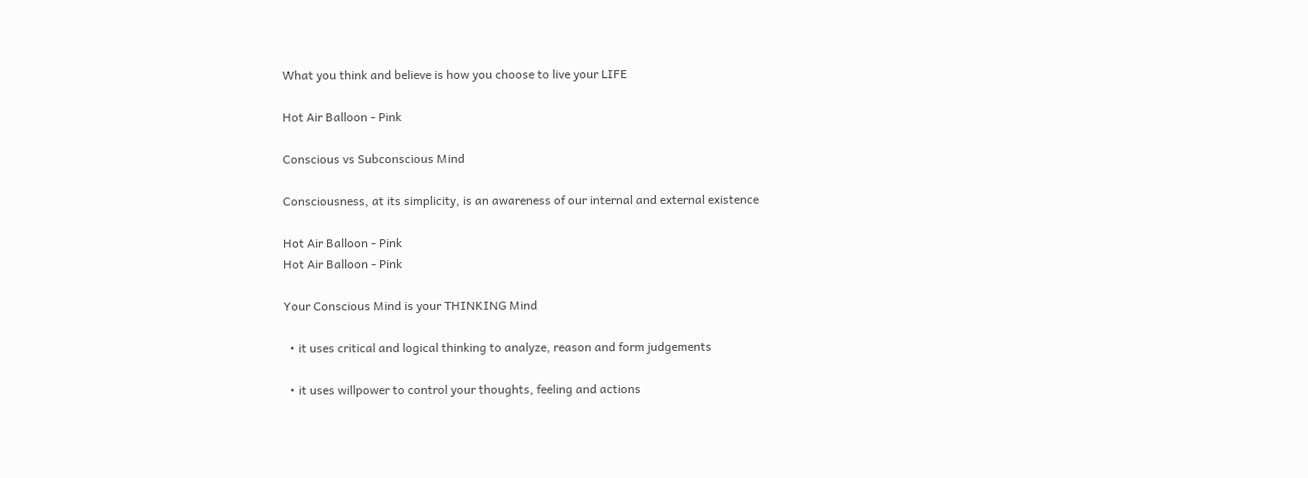What you think and believe is how you choose to live your LIFE

Hot Air Balloon - Pink

Conscious vs Subconscious Mind

Consciousness, at its simplicity, is an awareness of our internal and external existence

Hot Air Balloon - Pink
Hot Air Balloon - Pink

Your Conscious Mind is your THINKING Mind

  • it uses critical and logical thinking to analyze, reason and form judgements

  • it uses willpower to control your thoughts, feeling and actions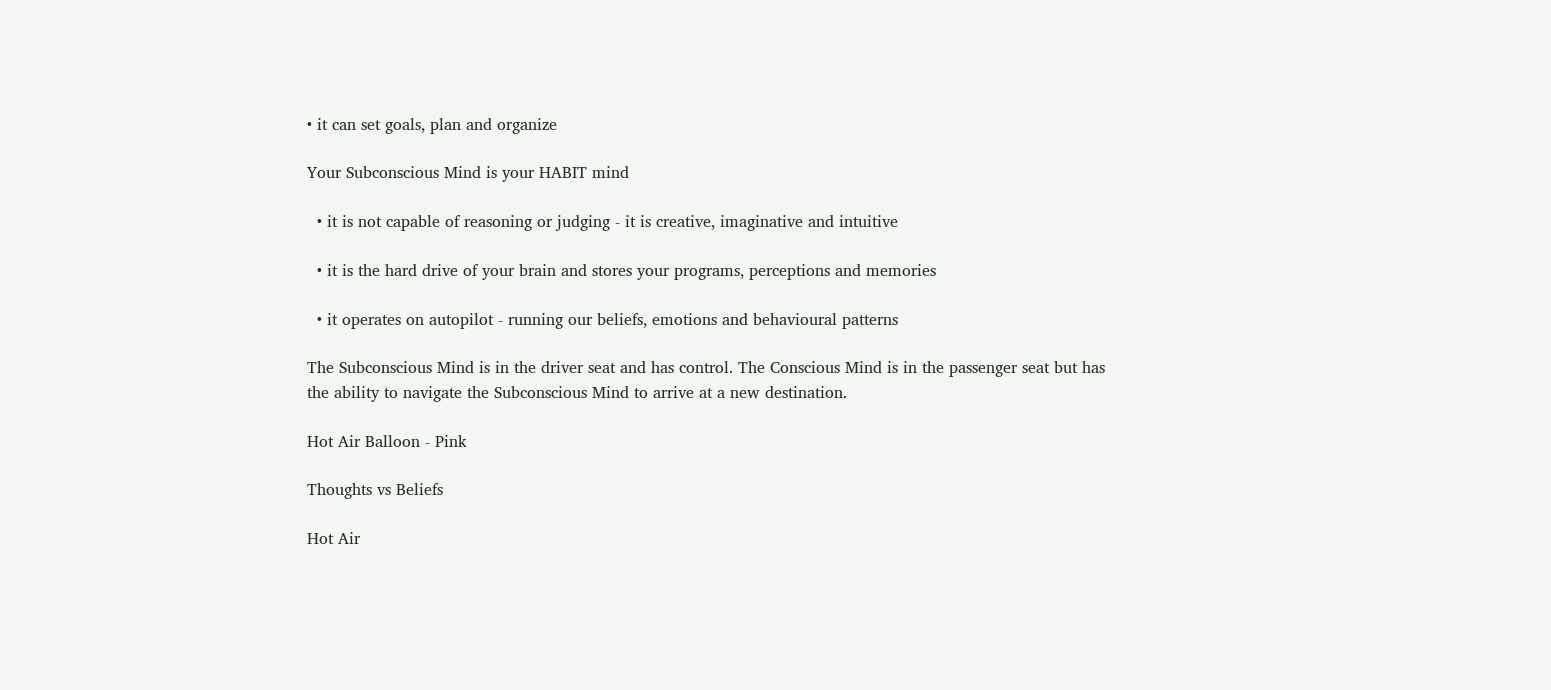• it can set goals, plan and organize

Your Subconscious Mind is your HABIT mind

  • it is not capable of reasoning or judging - it is creative, imaginative and intuitive

  • it is the hard drive of your brain and stores your programs, perceptions and memories

  • it operates on autopilot - running our beliefs, emotions and behavioural patterns

The Subconscious Mind is in the driver seat and has control. The Conscious Mind is in the passenger seat but has the ability to navigate the Subconscious Mind to arrive at a new destination.

Hot Air Balloon - Pink

Thoughts vs Beliefs

Hot Air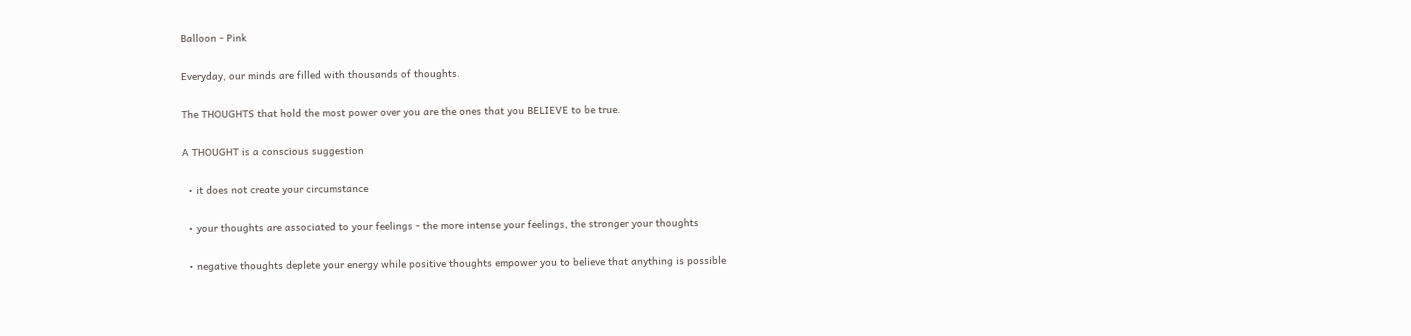Balloon - Pink

Everyday, our minds are filled with thousands of thoughts.

The THOUGHTS that hold the most power over you are the ones that you BELIEVE to be true.

A THOUGHT is a conscious suggestion

  • it does not create your circumstance

  • your thoughts are associated to your feelings - the more intense your feelings, the stronger your thoughts

  • negative thoughts deplete your energy while positive thoughts empower you to believe that anything is possible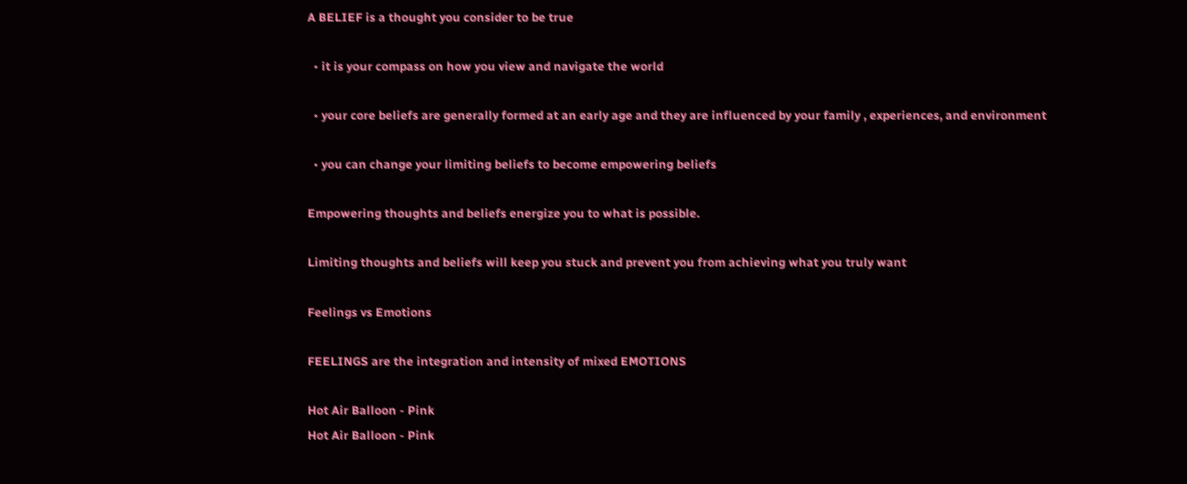A BELIEF is a thought you consider to be true

  • it is your compass on how you view and navigate the world

  • your core beliefs are generally formed at an early age and they are influenced by your family , experiences, and environment

  • you can change your limiting beliefs to become empowering beliefs

Empowering thoughts and beliefs energize you to what is possible.

Limiting thoughts and beliefs will keep you stuck and prevent you from achieving what you truly want

Feelings vs Emotions

FEELINGS are the integration and intensity of mixed EMOTIONS

Hot Air Balloon - Pink
Hot Air Balloon - Pink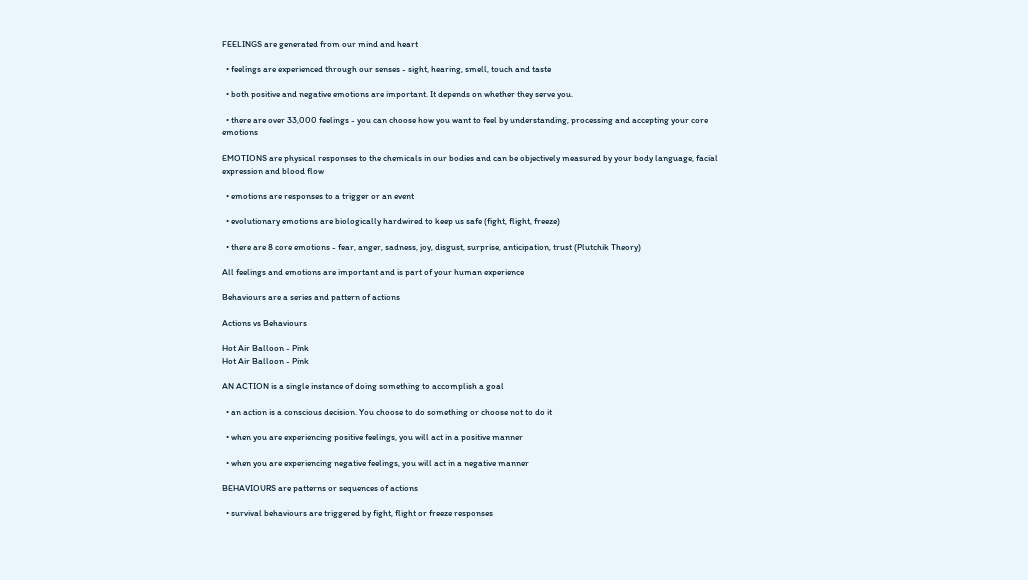FEELINGS are generated from our mind and heart

  • feelings are experienced through our senses - sight, hearing, smell, touch and taste

  • both positive and negative emotions are important. It depends on whether they serve you.

  • there are over 33,000 feelings - you can choose how you want to feel by understanding, processing and accepting your core emotions

EMOTIONS are physical responses to the chemicals in our bodies and can be objectively measured by your body language, facial expression and blood flow

  • emotions are responses to a trigger or an event

  • evolutionary emotions are biologically hardwired to keep us safe (fight, flight, freeze)

  • there are 8 core emotions - fear, anger, sadness, joy, disgust, surprise, anticipation, trust (Plutchik Theory)

All feelings and emotions are important and is part of your human experience

Behaviours are a series and pattern of actions

Actions vs Behaviours

Hot Air Balloon - Pink
Hot Air Balloon - Pink

AN ACTION is a single instance of doing something to accomplish a goal

  • an action is a conscious decision. You choose to do something or choose not to do it

  • when you are experiencing positive feelings, you will act in a positive manner

  • when you are experiencing negative feelings, you will act in a negative manner

BEHAVIOURS are patterns or sequences of actions

  • survival behaviours are triggered by fight, flight or freeze responses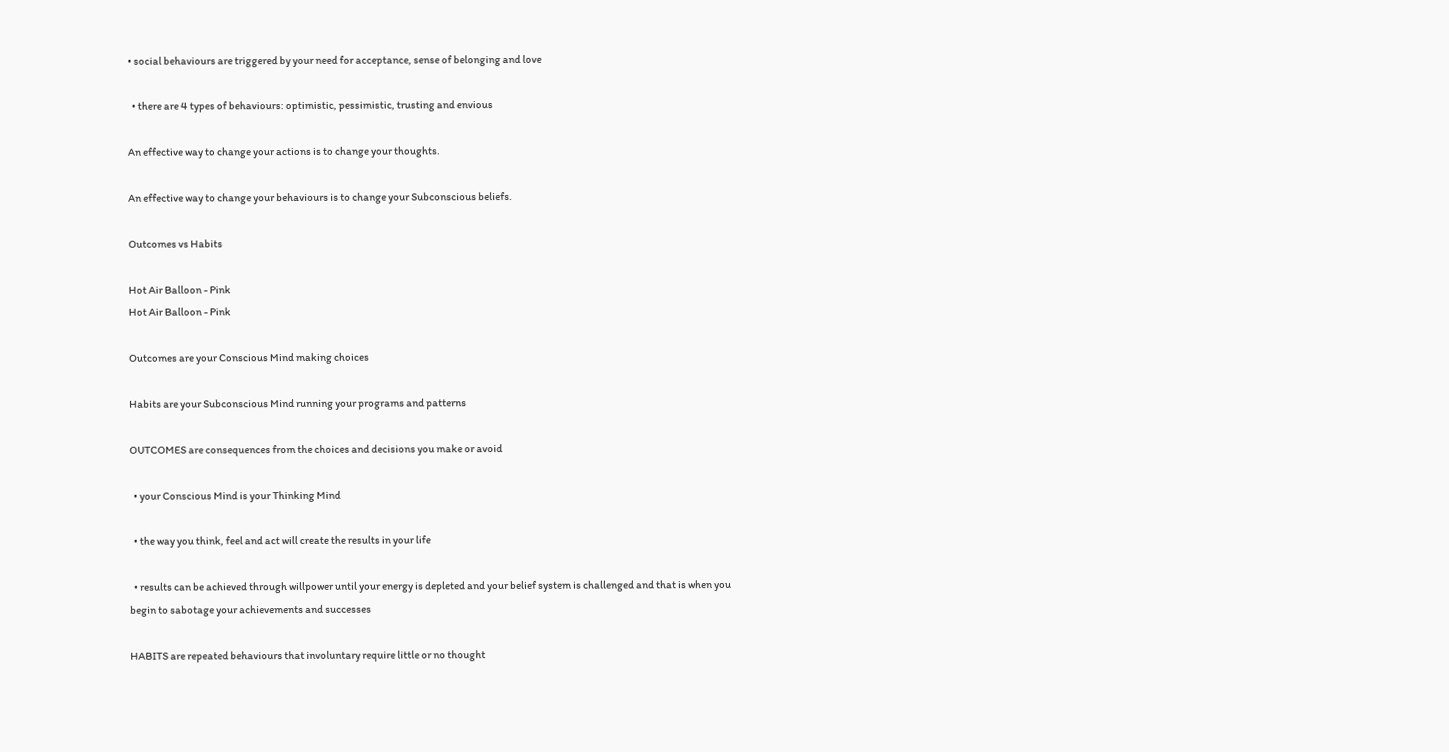• social behaviours are triggered by your need for acceptance, sense of belonging and love

  • there are 4 types of behaviours: optimistic, pessimistic, trusting and envious

An effective way to change your actions is to change your thoughts.

An effective way to change your behaviours is to change your Subconscious beliefs.

Outcomes vs Habits

Hot Air Balloon - Pink
Hot Air Balloon - Pink

Outcomes are your Conscious Mind making choices

Habits are your Subconscious Mind running your programs and patterns

OUTCOMES are consequences from the choices and decisions you make or avoid

  • your Conscious Mind is your Thinking Mind

  • the way you think, feel and act will create the results in your life

  • results can be achieved through willpower until your energy is depleted and your belief system is challenged and that is when you begin to sabotage your achievements and successes

HABITS are repeated behaviours that involuntary require little or no thought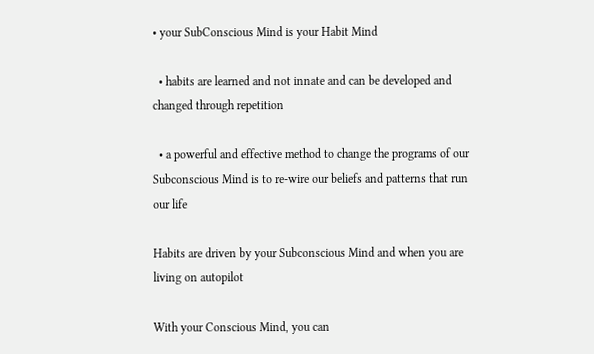• your SubConscious Mind is your Habit Mind

  • habits are learned and not innate and can be developed and changed through repetition

  • a powerful and effective method to change the programs of our Subconscious Mind is to re-wire our beliefs and patterns that run our life

Habits are driven by your Subconscious Mind and when you are living on autopilot

With your Conscious Mind, you can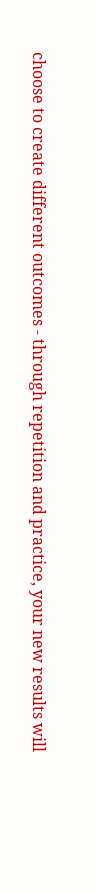choose to create different outcomes - through repetition and practice, your new results will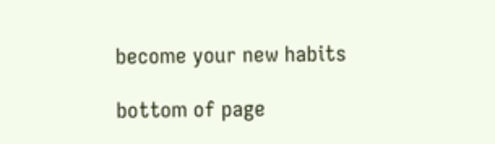become your new habits

bottom of page